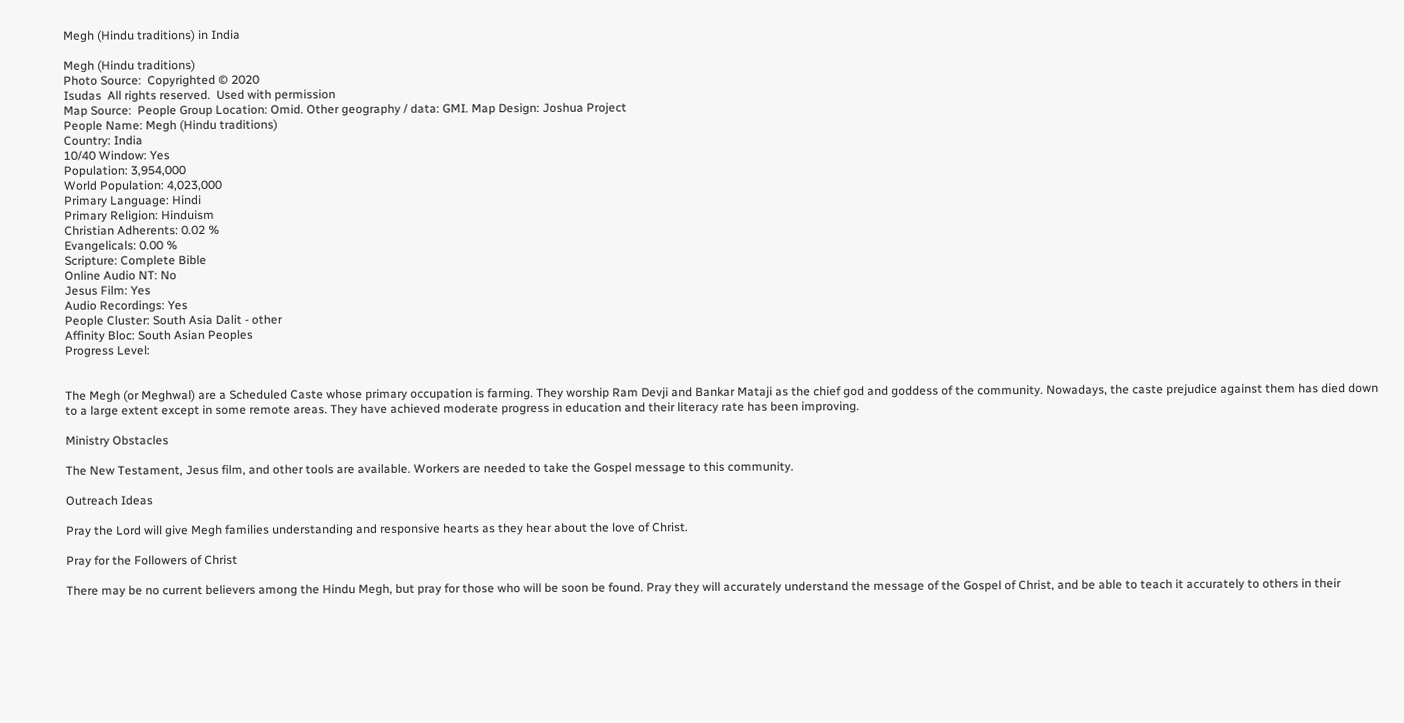Megh (Hindu traditions) in India

Megh (Hindu traditions)
Photo Source:  Copyrighted © 2020
Isudas  All rights reserved.  Used with permission
Map Source:  People Group Location: Omid. Other geography / data: GMI. Map Design: Joshua Project
People Name: Megh (Hindu traditions)
Country: India
10/40 Window: Yes
Population: 3,954,000
World Population: 4,023,000
Primary Language: Hindi
Primary Religion: Hinduism
Christian Adherents: 0.02 %
Evangelicals: 0.00 %
Scripture: Complete Bible
Online Audio NT: No
Jesus Film: Yes
Audio Recordings: Yes
People Cluster: South Asia Dalit - other
Affinity Bloc: South Asian Peoples
Progress Level:


The Megh (or Meghwal) are a Scheduled Caste whose primary occupation is farming. They worship Ram Devji and Bankar Mataji as the chief god and goddess of the community. Nowadays, the caste prejudice against them has died down to a large extent except in some remote areas. They have achieved moderate progress in education and their literacy rate has been improving.

Ministry Obstacles

The New Testament, Jesus film, and other tools are available. Workers are needed to take the Gospel message to this community.

Outreach Ideas

Pray the Lord will give Megh families understanding and responsive hearts as they hear about the love of Christ.

Pray for the Followers of Christ

There may be no current believers among the Hindu Megh, but pray for those who will be soon be found. Pray they will accurately understand the message of the Gospel of Christ, and be able to teach it accurately to others in their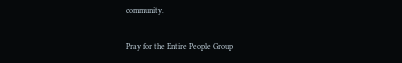community.

Pray for the Entire People Group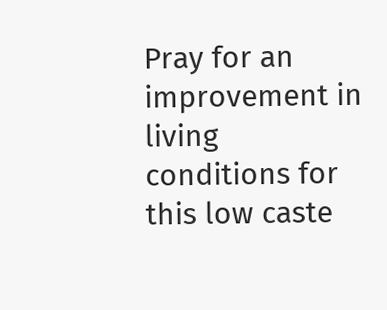Pray for an improvement in living conditions for this low caste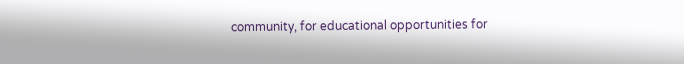community, for educational opportunities for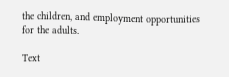the children, and employment opportunities for the adults.

Text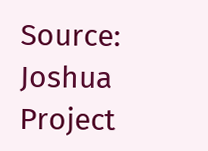Source:   Joshua Project